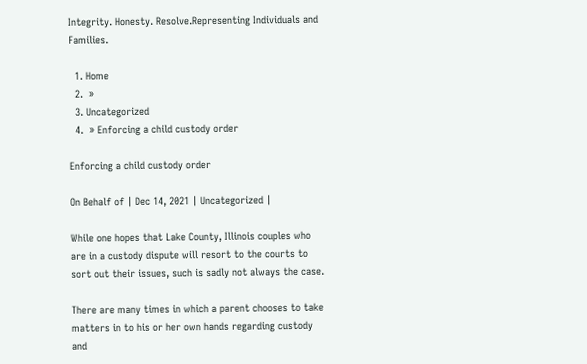Integrity. Honesty. Resolve.Representing Individuals and Families.

  1. Home
  2.  »
  3. Uncategorized
  4.  » Enforcing a child custody order

Enforcing a child custody order

On Behalf of | Dec 14, 2021 | Uncategorized |

While one hopes that Lake County, Illinois couples who are in a custody dispute will resort to the courts to sort out their issues, such is sadly not always the case.

There are many times in which a parent chooses to take matters in to his or her own hands regarding custody and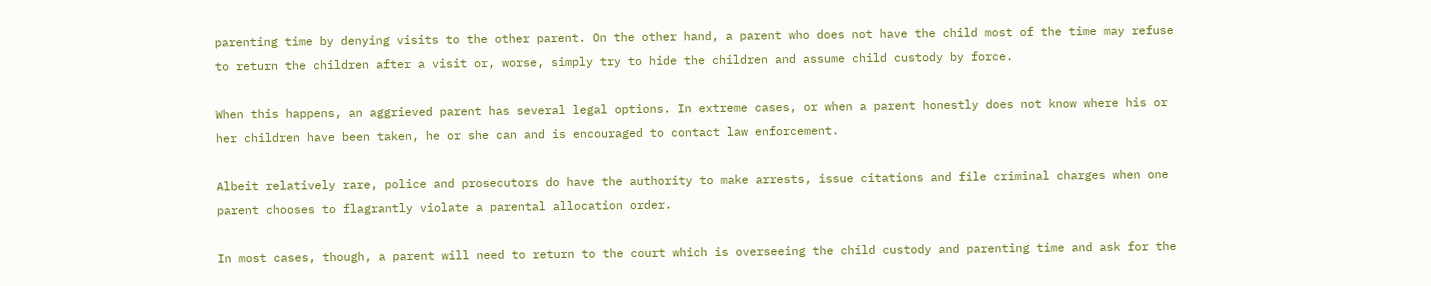parenting time by denying visits to the other parent. On the other hand, a parent who does not have the child most of the time may refuse to return the children after a visit or, worse, simply try to hide the children and assume child custody by force.

When this happens, an aggrieved parent has several legal options. In extreme cases, or when a parent honestly does not know where his or her children have been taken, he or she can and is encouraged to contact law enforcement.

Albeit relatively rare, police and prosecutors do have the authority to make arrests, issue citations and file criminal charges when one parent chooses to flagrantly violate a parental allocation order.

In most cases, though, a parent will need to return to the court which is overseeing the child custody and parenting time and ask for the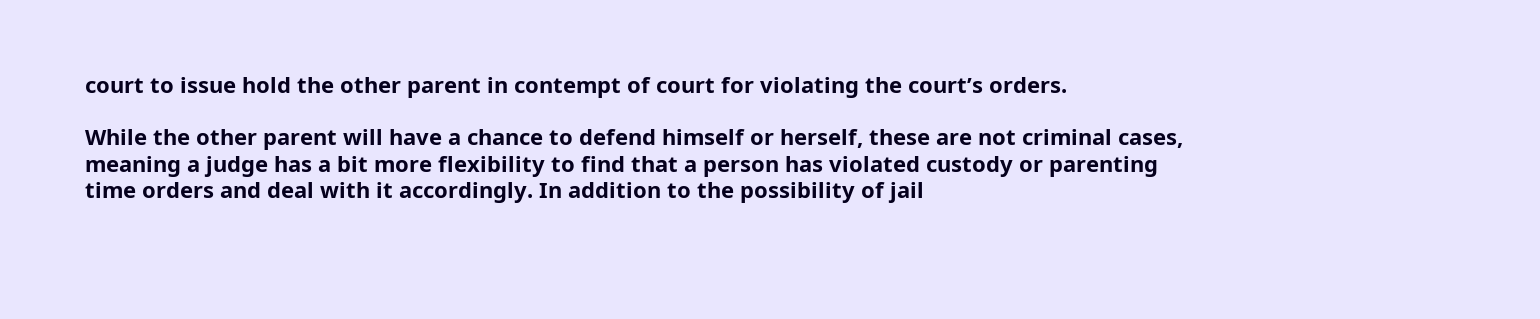court to issue hold the other parent in contempt of court for violating the court’s orders.

While the other parent will have a chance to defend himself or herself, these are not criminal cases, meaning a judge has a bit more flexibility to find that a person has violated custody or parenting time orders and deal with it accordingly. In addition to the possibility of jail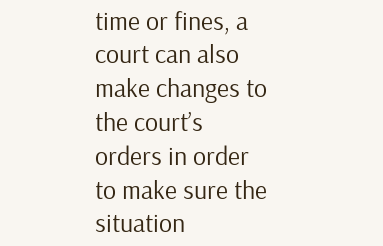time or fines, a court can also make changes to the court’s orders in order to make sure the situation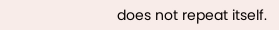does not repeat itself.